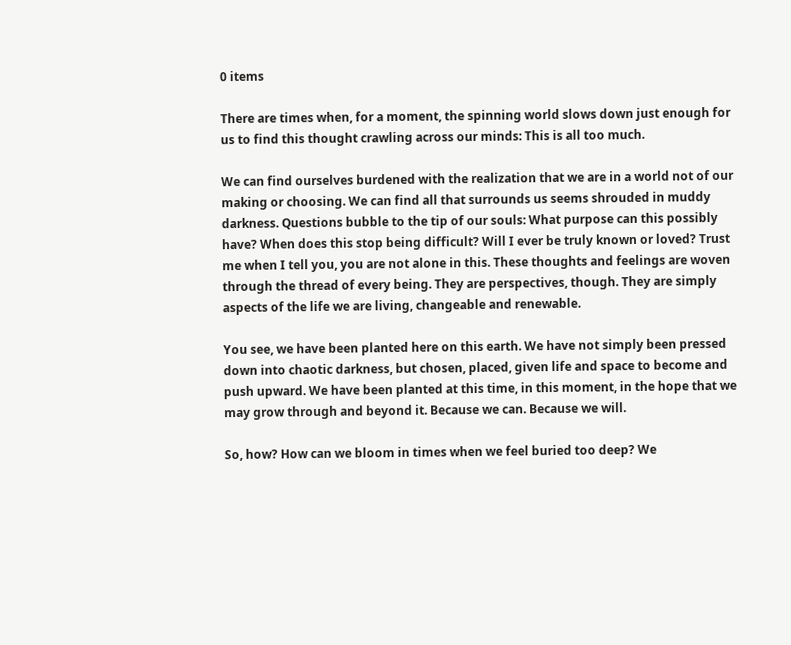0 items

There are times when, for a moment, the spinning world slows down just enough for us to find this thought crawling across our minds: This is all too much.

We can find ourselves burdened with the realization that we are in a world not of our making or choosing. We can find all that surrounds us seems shrouded in muddy darkness. Questions bubble to the tip of our souls: What purpose can this possibly have? When does this stop being difficult? Will I ever be truly known or loved? Trust me when I tell you, you are not alone in this. These thoughts and feelings are woven through the thread of every being. They are perspectives, though. They are simply aspects of the life we are living, changeable and renewable.

You see, we have been planted here on this earth. We have not simply been pressed down into chaotic darkness, but chosen, placed, given life and space to become and push upward. We have been planted at this time, in this moment, in the hope that we may grow through and beyond it. Because we can. Because we will.

So, how? How can we bloom in times when we feel buried too deep? We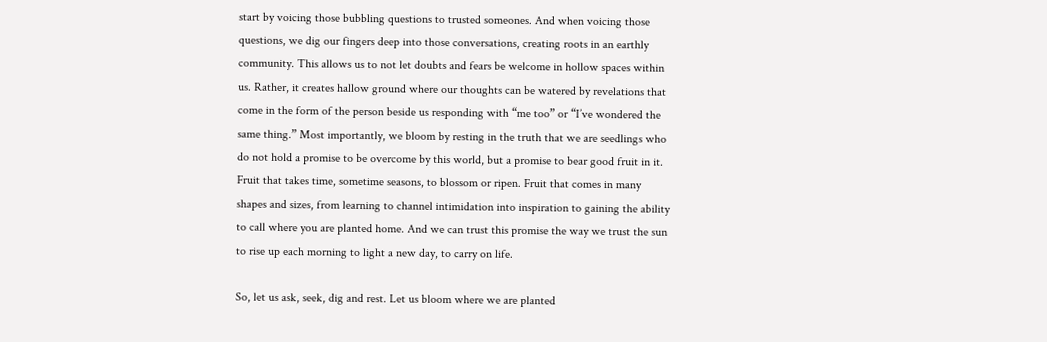start by voicing those bubbling questions to trusted someones. And when voicing those questions, we dig our fingers deep into those conversations, creating roots in an earthly community. This allows us to not let doubts and fears be welcome in hollow spaces within us. Rather, it creates hallow ground where our thoughts can be watered by revelations that come in the form of the person beside us responding with “me too” or “I’ve wondered the same thing.” Most importantly, we bloom by resting in the truth that we are seedlings who do not hold a promise to be overcome by this world, but a promise to bear good fruit in it. Fruit that takes time, sometime seasons, to blossom or ripen. Fruit that comes in many shapes and sizes, from learning to channel intimidation into inspiration to gaining the ability to call where you are planted home. And we can trust this promise the way we trust the sun to rise up each morning to light a new day, to carry on life.

So, let us ask, seek, dig and rest. Let us bloom where we are planted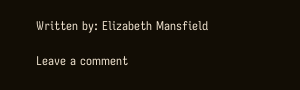Written by: Elizabeth Mansfield

Leave a comment